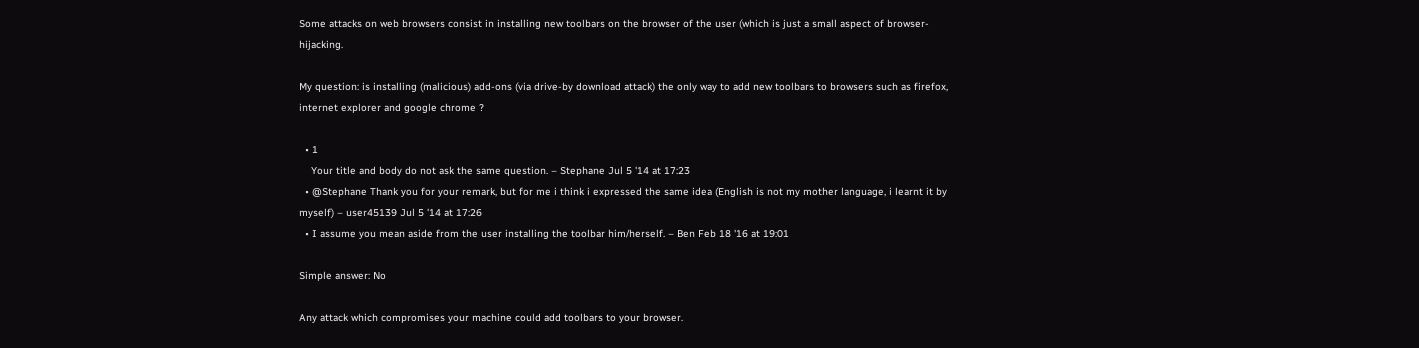Some attacks on web browsers consist in installing new toolbars on the browser of the user (which is just a small aspect of browser-hijacking.

My question: is installing (malicious) add-ons (via drive-by download attack) the only way to add new toolbars to browsers such as firefox, internet explorer and google chrome ?

  • 1
    Your title and body do not ask the same question. – Stephane Jul 5 '14 at 17:23
  • @Stephane Thank you for your remark, but for me i think i expressed the same idea (English is not my mother language, i learnt it by myself) – user45139 Jul 5 '14 at 17:26
  • I assume you mean aside from the user installing the toolbar him/herself. – Ben Feb 18 '16 at 19:01

Simple answer: No

Any attack which compromises your machine could add toolbars to your browser.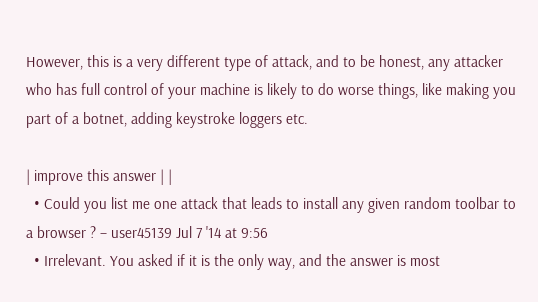However, this is a very different type of attack, and to be honest, any attacker who has full control of your machine is likely to do worse things, like making you part of a botnet, adding keystroke loggers etc.

| improve this answer | |
  • Could you list me one attack that leads to install any given random toolbar to a browser ? – user45139 Jul 7 '14 at 9:56
  • Irrelevant. You asked if it is the only way, and the answer is most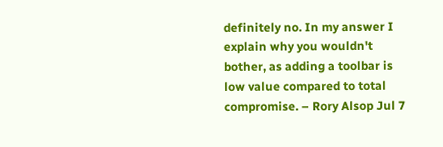definitely no. In my answer I explain why you wouldn't bother, as adding a toolbar is low value compared to total compromise. – Rory Alsop Jul 7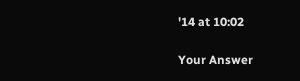'14 at 10:02

Your Answer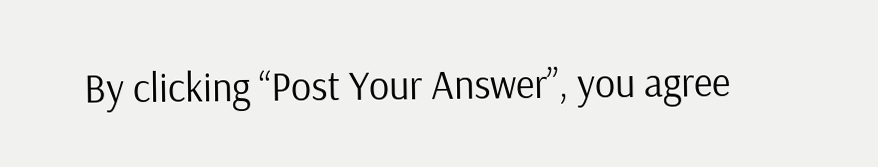By clicking “Post Your Answer”, you agree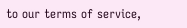to our terms of service,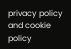privacy policy and cookie policy